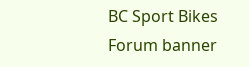BC Sport Bikes Forum banner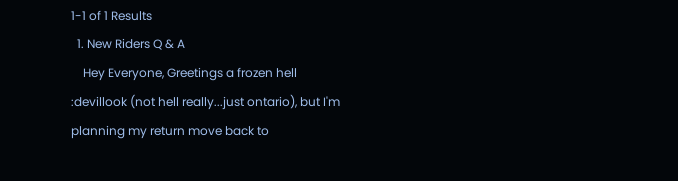1-1 of 1 Results
  1. New Riders Q & A
    Hey Everyone, Greetings a frozen hell :devillook (not hell really...just ontario), but I'm planning my return move back to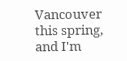Vancouver this spring, and I'm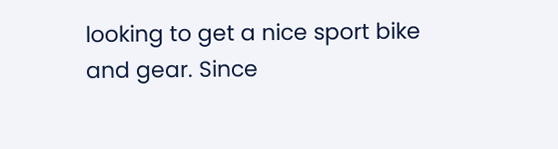looking to get a nice sport bike and gear. Since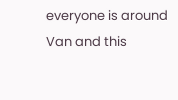everyone is around Van and this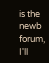is the newb forum, I'll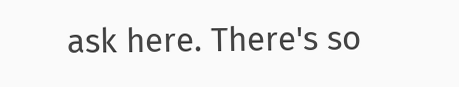ask here. There's so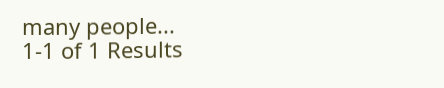many people...
1-1 of 1 Results